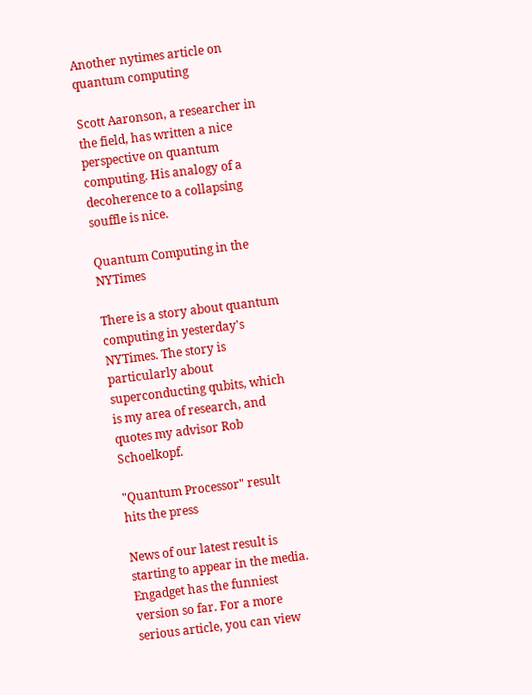Another nytimes article on quantum computing

Scott Aaronson, a researcher in the field, has written a nice perspective on quantum computing. His analogy of a decoherence to a collapsing souffle is nice.

Quantum Computing in the NYTimes

There is a story about quantum computing in yesterday's NYTimes. The story is particularly about superconducting qubits, which is my area of research, and quotes my advisor Rob Schoelkopf.

"Quantum Processor" result hits the press

News of our latest result is starting to appear in the media. Engadget has the funniest version so far. For a more serious article, you can view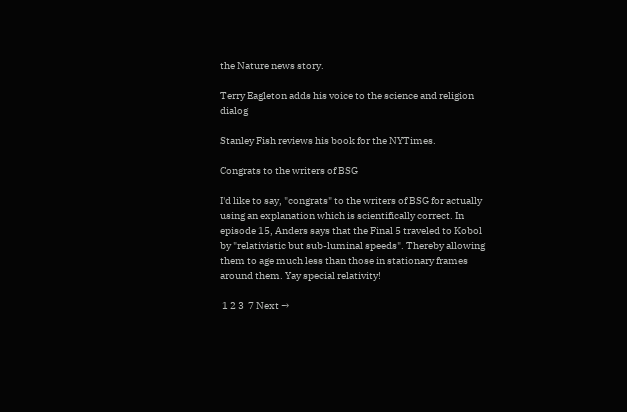the Nature news story.

Terry Eagleton adds his voice to the science and religion dialog

Stanley Fish reviews his book for the NYTimes.

Congrats to the writers of BSG

I'd like to say, "congrats" to the writers of BSG for actually using an explanation which is scientifically correct. In episode 15, Anders says that the Final 5 traveled to Kobol by "relativistic but sub-luminal speeds". Thereby allowing them to age much less than those in stationary frames around them. Yay special relativity!

 1 2 3  7 Next →